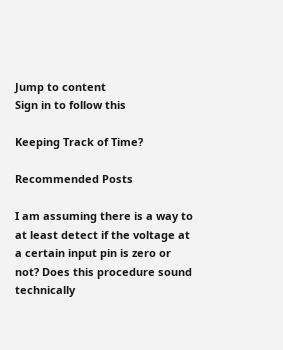Jump to content
Sign in to follow this

Keeping Track of Time?

Recommended Posts

I am assuming there is a way to at least detect if the voltage at a certain input pin is zero or not? Does this procedure sound technically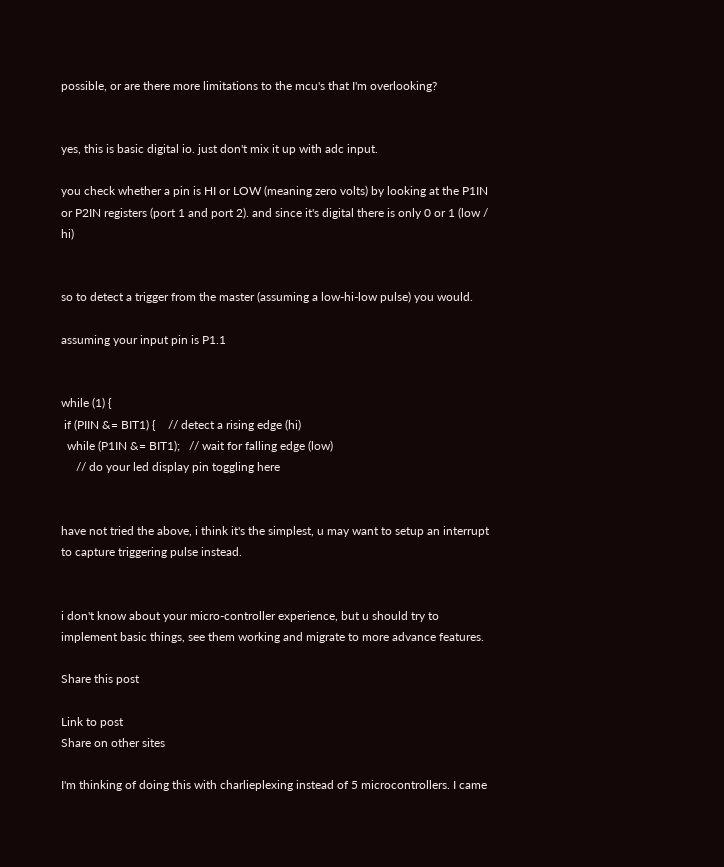possible, or are there more limitations to the mcu's that I'm overlooking?


yes, this is basic digital io. just don't mix it up with adc input.

you check whether a pin is HI or LOW (meaning zero volts) by looking at the P1IN or P2IN registers (port 1 and port 2). and since it's digital there is only 0 or 1 (low / hi)


so to detect a trigger from the master (assuming a low-hi-low pulse) you would.

assuming your input pin is P1.1


while (1) {
 if (PIIN &= BIT1) {    // detect a rising edge (hi)
  while (P1IN &= BIT1);   // wait for falling edge (low)
     // do your led display pin toggling here


have not tried the above, i think it's the simplest, u may want to setup an interrupt to capture triggering pulse instead.


i don't know about your micro-controller experience, but u should try to implement basic things, see them working and migrate to more advance features.

Share this post

Link to post
Share on other sites

I'm thinking of doing this with charlieplexing instead of 5 microcontrollers. I came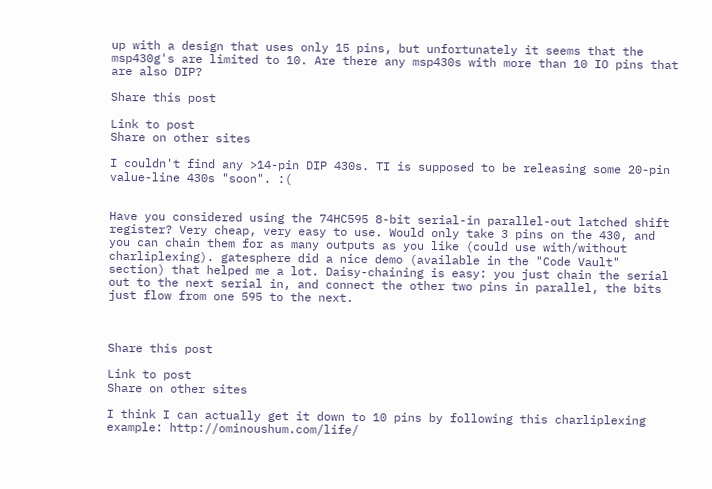up with a design that uses only 15 pins, but unfortunately it seems that the msp430g's are limited to 10. Are there any msp430s with more than 10 IO pins that are also DIP?

Share this post

Link to post
Share on other sites

I couldn't find any >14-pin DIP 430s. TI is supposed to be releasing some 20-pin value-line 430s "soon". :(


Have you considered using the 74HC595 8-bit serial-in parallel-out latched shift register? Very cheap, very easy to use. Would only take 3 pins on the 430, and you can chain them for as many outputs as you like (could use with/without charliplexing). gatesphere did a nice demo (available in the "Code Vault" section) that helped me a lot. Daisy-chaining is easy: you just chain the serial out to the next serial in, and connect the other two pins in parallel, the bits just flow from one 595 to the next.



Share this post

Link to post
Share on other sites

I think I can actually get it down to 10 pins by following this charliplexing example: http://ominoushum.com/life/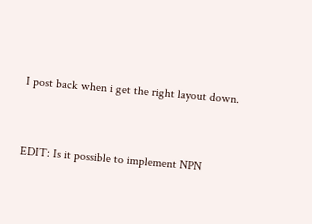I post back when i get the right layout down.


EDIT: Is it possible to implement NPN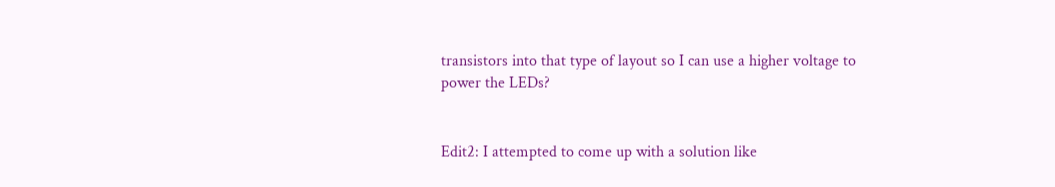transistors into that type of layout so I can use a higher voltage to power the LEDs?


Edit2: I attempted to come up with a solution like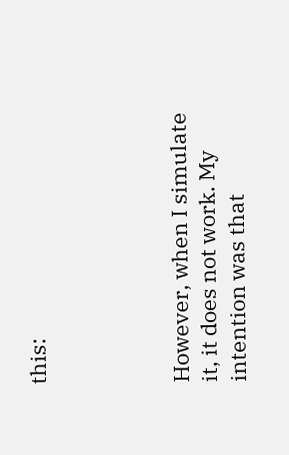this:




However, when I simulate it, it does not work. My intention was that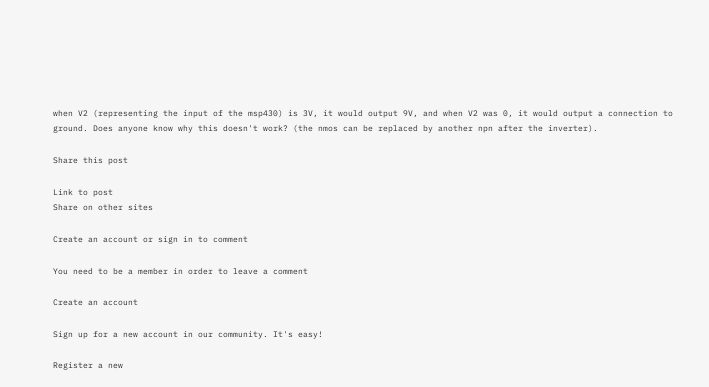when V2 (representing the input of the msp430) is 3V, it would output 9V, and when V2 was 0, it would output a connection to ground. Does anyone know why this doesn't work? (the nmos can be replaced by another npn after the inverter).

Share this post

Link to post
Share on other sites

Create an account or sign in to comment

You need to be a member in order to leave a comment

Create an account

Sign up for a new account in our community. It's easy!

Register a new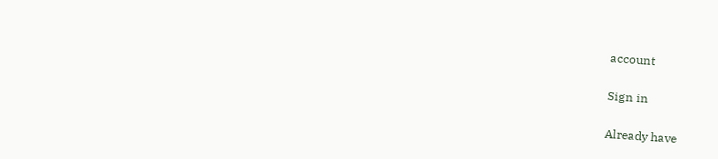account

Sign in

Already have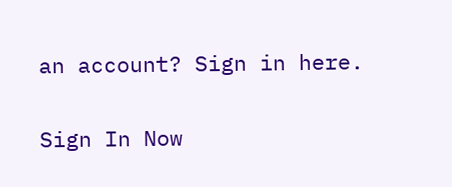an account? Sign in here.

Sign In Now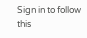Sign in to follow this